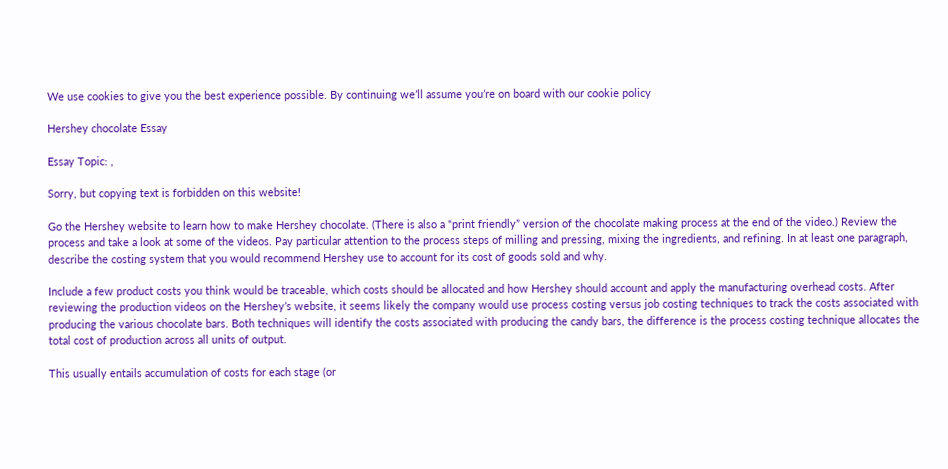We use cookies to give you the best experience possible. By continuing we’ll assume you’re on board with our cookie policy

Hershey chocolate Essay

Essay Topic: ,

Sorry, but copying text is forbidden on this website!

Go the Hershey website to learn how to make Hershey chocolate. (There is also a “print friendly” version of the chocolate making process at the end of the video.) Review the process and take a look at some of the videos. Pay particular attention to the process steps of milling and pressing, mixing the ingredients, and refining. In at least one paragraph, describe the costing system that you would recommend Hershey use to account for its cost of goods sold and why.

Include a few product costs you think would be traceable, which costs should be allocated and how Hershey should account and apply the manufacturing overhead costs. After reviewing the production videos on the Hershey’s website, it seems likely the company would use process costing versus job costing techniques to track the costs associated with producing the various chocolate bars. Both techniques will identify the costs associated with producing the candy bars, the difference is the process costing technique allocates the total cost of production across all units of output.

This usually entails accumulation of costs for each stage (or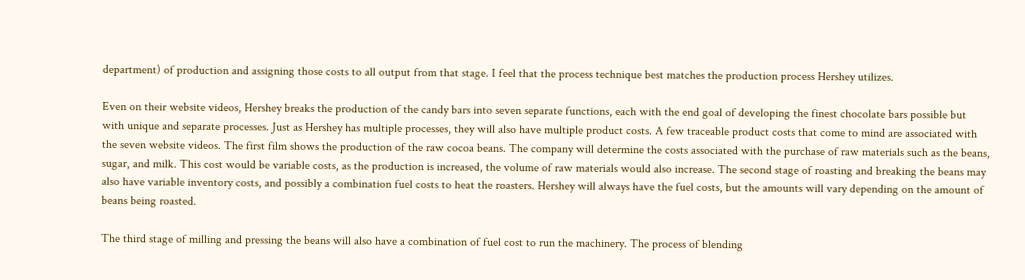department) of production and assigning those costs to all output from that stage. I feel that the process technique best matches the production process Hershey utilizes.

Even on their website videos, Hershey breaks the production of the candy bars into seven separate functions, each with the end goal of developing the finest chocolate bars possible but with unique and separate processes. Just as Hershey has multiple processes, they will also have multiple product costs. A few traceable product costs that come to mind are associated with the seven website videos. The first film shows the production of the raw cocoa beans. The company will determine the costs associated with the purchase of raw materials such as the beans, sugar, and milk. This cost would be variable costs, as the production is increased, the volume of raw materials would also increase. The second stage of roasting and breaking the beans may also have variable inventory costs, and possibly a combination fuel costs to heat the roasters. Hershey will always have the fuel costs, but the amounts will vary depending on the amount of beans being roasted.

The third stage of milling and pressing the beans will also have a combination of fuel cost to run the machinery. The process of blending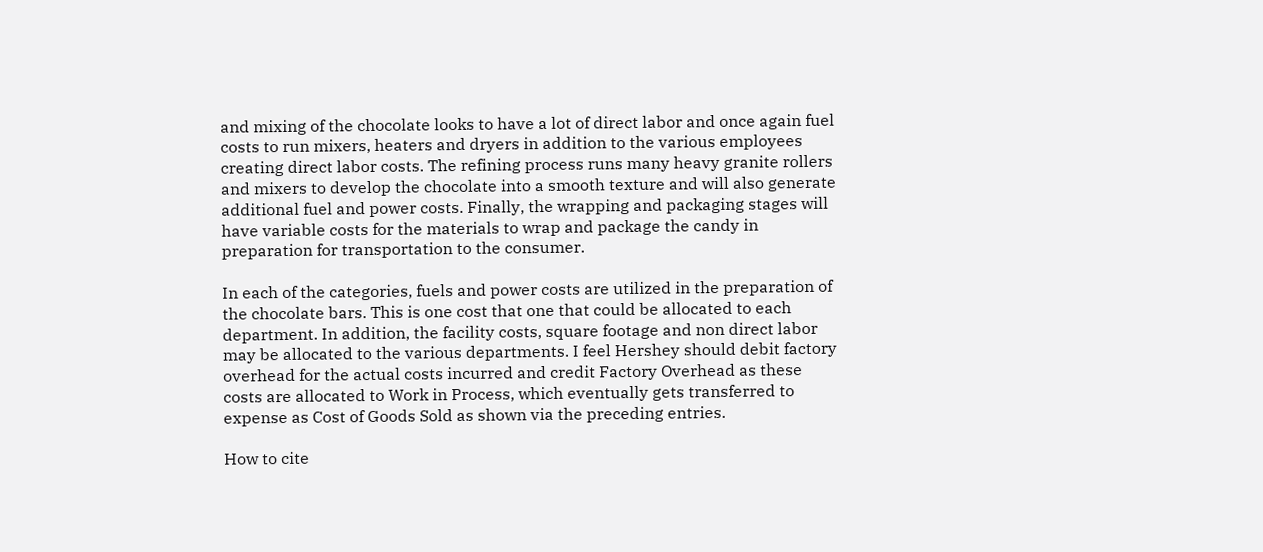and mixing of the chocolate looks to have a lot of direct labor and once again fuel costs to run mixers, heaters and dryers in addition to the various employees creating direct labor costs. The refining process runs many heavy granite rollers and mixers to develop the chocolate into a smooth texture and will also generate additional fuel and power costs. Finally, the wrapping and packaging stages will have variable costs for the materials to wrap and package the candy in preparation for transportation to the consumer.

In each of the categories, fuels and power costs are utilized in the preparation of the chocolate bars. This is one cost that one that could be allocated to each department. In addition, the facility costs, square footage and non direct labor may be allocated to the various departments. I feel Hershey should debit factory overhead for the actual costs incurred and credit Factory Overhead as these costs are allocated to Work in Process, which eventually gets transferred to expense as Cost of Goods Sold as shown via the preceding entries.

How to cite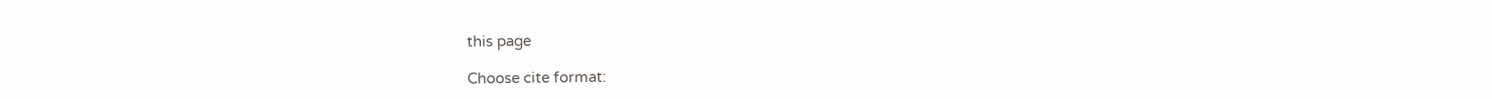this page

Choose cite format: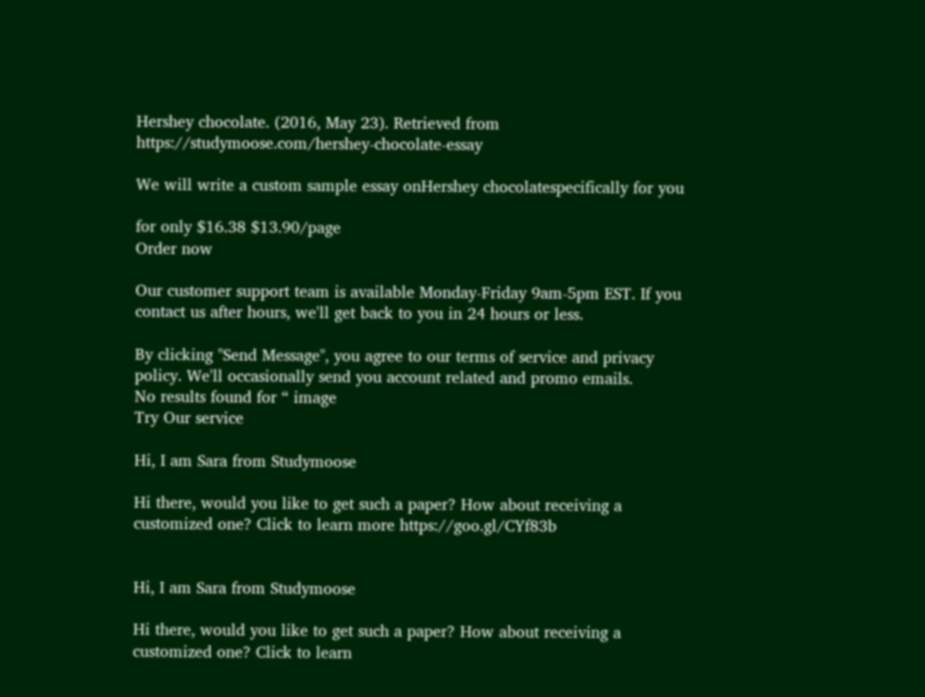Hershey chocolate. (2016, May 23). Retrieved from https://studymoose.com/hershey-chocolate-essay

We will write a custom sample essay onHershey chocolatespecifically for you

for only $16.38 $13.90/page
Order now

Our customer support team is available Monday-Friday 9am-5pm EST. If you contact us after hours, we'll get back to you in 24 hours or less.

By clicking "Send Message", you agree to our terms of service and privacy policy. We'll occasionally send you account related and promo emails.
No results found for “ image
Try Our service

Hi, I am Sara from Studymoose

Hi there, would you like to get such a paper? How about receiving a customized one? Click to learn more https://goo.gl/CYf83b


Hi, I am Sara from Studymoose

Hi there, would you like to get such a paper? How about receiving a customized one? Click to learn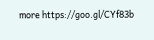more https://goo.gl/CYf83b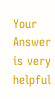Your Answer is very helpful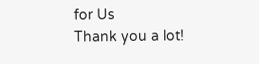for Us
Thank you a lot!